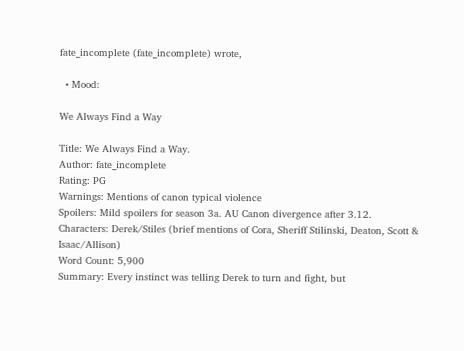fate_incomplete (fate_incomplete) wrote,

  • Mood:

We Always Find a Way

Title: We Always Find a Way.
Author: fate_incomplete
Rating: PG
Warnings: Mentions of canon typical violence
Spoilers: Mild spoilers for season 3a. AU Canon divergence after 3.12.
Characters: Derek/Stiles (brief mentions of Cora, Sheriff Stilinski, Deaton, Scott & Isaac/Allison)
Word Count: 5,900
Summary: Every instinct was telling Derek to turn and fight, but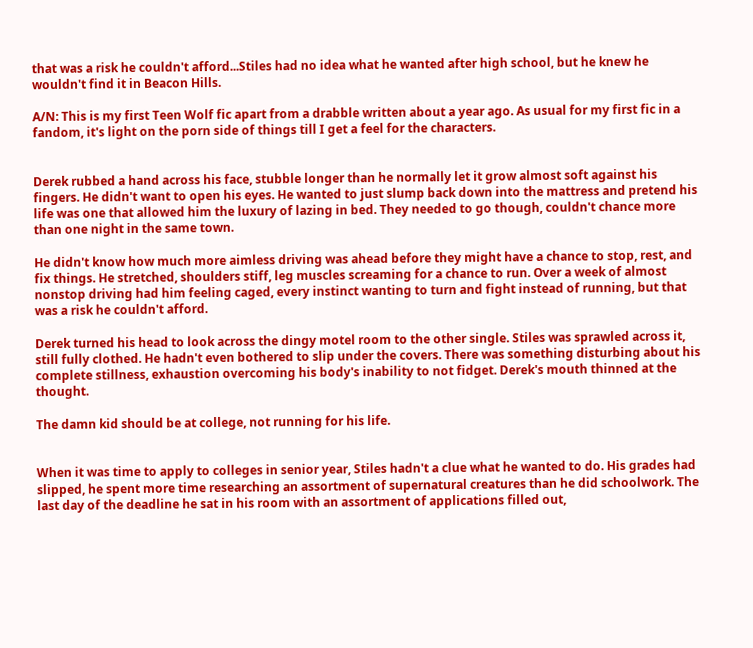that was a risk he couldn't afford...Stiles had no idea what he wanted after high school, but he knew he wouldn't find it in Beacon Hills.

A/N: This is my first Teen Wolf fic apart from a drabble written about a year ago. As usual for my first fic in a fandom, it's light on the porn side of things till I get a feel for the characters.


Derek rubbed a hand across his face, stubble longer than he normally let it grow almost soft against his fingers. He didn't want to open his eyes. He wanted to just slump back down into the mattress and pretend his life was one that allowed him the luxury of lazing in bed. They needed to go though, couldn't chance more than one night in the same town.

He didn't know how much more aimless driving was ahead before they might have a chance to stop, rest, and fix things. He stretched, shoulders stiff, leg muscles screaming for a chance to run. Over a week of almost nonstop driving had him feeling caged, every instinct wanting to turn and fight instead of running, but that was a risk he couldn't afford.

Derek turned his head to look across the dingy motel room to the other single. Stiles was sprawled across it, still fully clothed. He hadn't even bothered to slip under the covers. There was something disturbing about his complete stillness, exhaustion overcoming his body's inability to not fidget. Derek's mouth thinned at the thought.

The damn kid should be at college, not running for his life.


When it was time to apply to colleges in senior year, Stiles hadn't a clue what he wanted to do. His grades had slipped, he spent more time researching an assortment of supernatural creatures than he did schoolwork. The last day of the deadline he sat in his room with an assortment of applications filled out,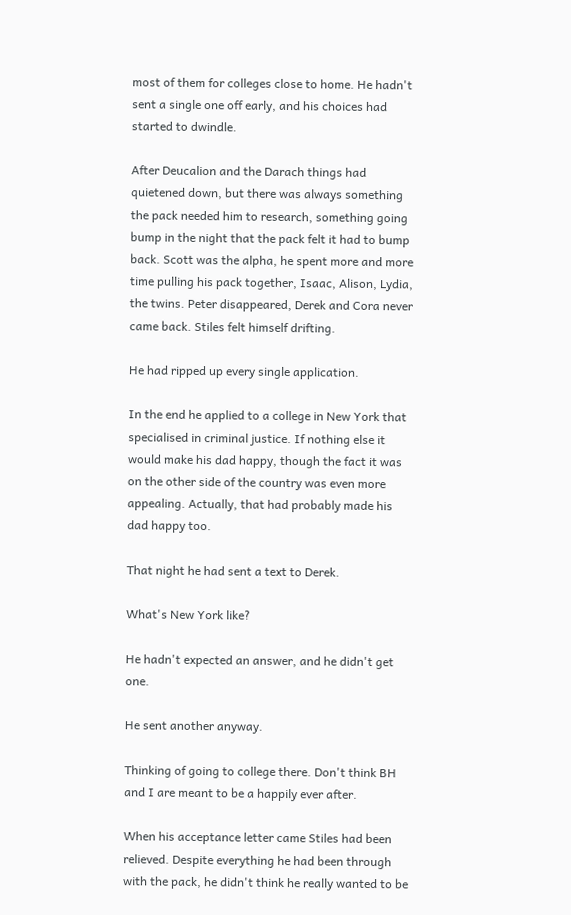most of them for colleges close to home. He hadn't sent a single one off early, and his choices had started to dwindle.

After Deucalion and the Darach things had quietened down, but there was always something the pack needed him to research, something going bump in the night that the pack felt it had to bump back. Scott was the alpha, he spent more and more time pulling his pack together, Isaac, Alison, Lydia, the twins. Peter disappeared, Derek and Cora never came back. Stiles felt himself drifting.

He had ripped up every single application.

In the end he applied to a college in New York that specialised in criminal justice. If nothing else it would make his dad happy, though the fact it was on the other side of the country was even more appealing. Actually, that had probably made his dad happy too.

That night he had sent a text to Derek.

What's New York like?

He hadn't expected an answer, and he didn't get one.

He sent another anyway.

Thinking of going to college there. Don't think BH and I are meant to be a happily ever after.

When his acceptance letter came Stiles had been relieved. Despite everything he had been through with the pack, he didn't think he really wanted to be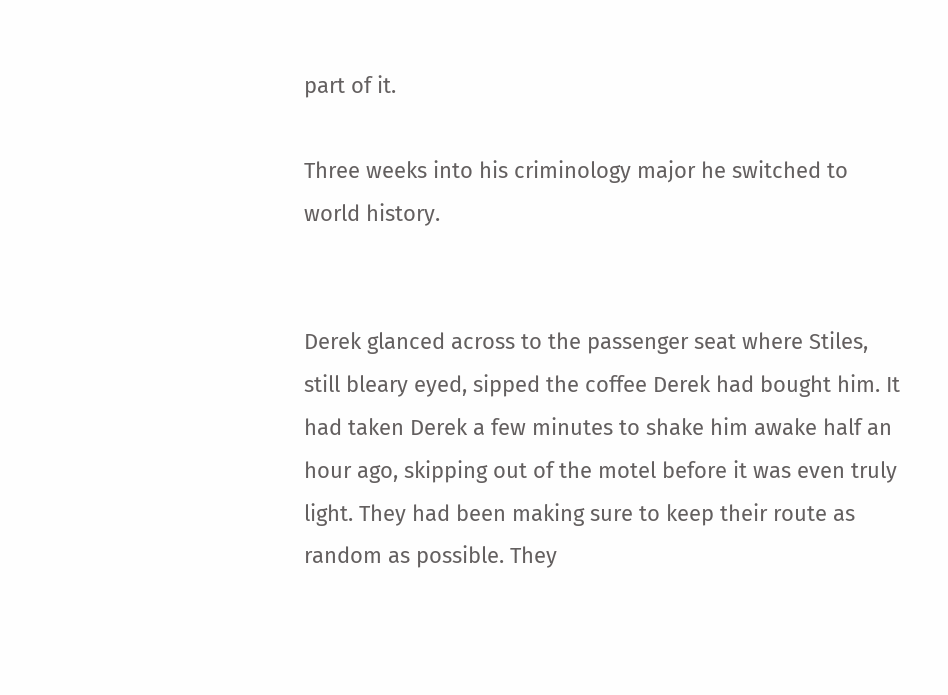part of it.

Three weeks into his criminology major he switched to world history.


Derek glanced across to the passenger seat where Stiles, still bleary eyed, sipped the coffee Derek had bought him. It had taken Derek a few minutes to shake him awake half an hour ago, skipping out of the motel before it was even truly light. They had been making sure to keep their route as random as possible. They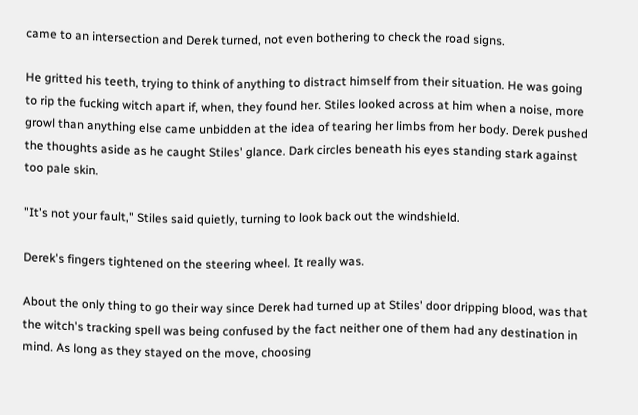came to an intersection and Derek turned, not even bothering to check the road signs.

He gritted his teeth, trying to think of anything to distract himself from their situation. He was going to rip the fucking witch apart if, when, they found her. Stiles looked across at him when a noise, more growl than anything else came unbidden at the idea of tearing her limbs from her body. Derek pushed the thoughts aside as he caught Stiles' glance. Dark circles beneath his eyes standing stark against too pale skin.

"It's not your fault," Stiles said quietly, turning to look back out the windshield.

Derek's fingers tightened on the steering wheel. It really was.

About the only thing to go their way since Derek had turned up at Stiles' door dripping blood, was that the witch's tracking spell was being confused by the fact neither one of them had any destination in mind. As long as they stayed on the move, choosing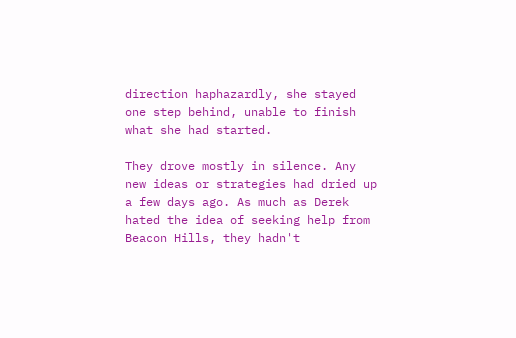direction haphazardly, she stayed one step behind, unable to finish what she had started.

They drove mostly in silence. Any new ideas or strategies had dried up a few days ago. As much as Derek hated the idea of seeking help from Beacon Hills, they hadn't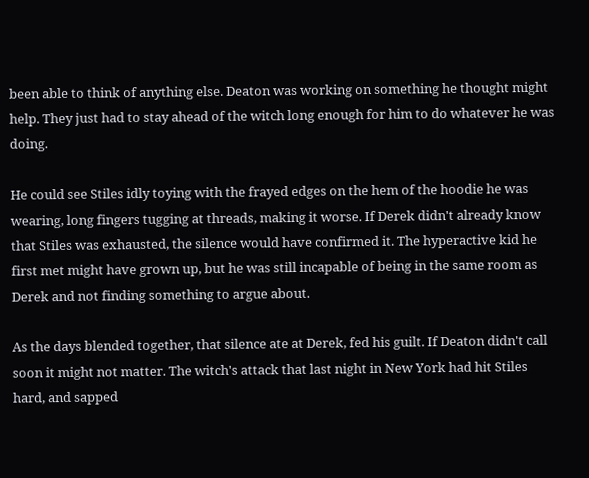been able to think of anything else. Deaton was working on something he thought might help. They just had to stay ahead of the witch long enough for him to do whatever he was doing.

He could see Stiles idly toying with the frayed edges on the hem of the hoodie he was wearing, long fingers tugging at threads, making it worse. If Derek didn't already know that Stiles was exhausted, the silence would have confirmed it. The hyperactive kid he first met might have grown up, but he was still incapable of being in the same room as Derek and not finding something to argue about.

As the days blended together, that silence ate at Derek, fed his guilt. If Deaton didn't call soon it might not matter. The witch's attack that last night in New York had hit Stiles hard, and sapped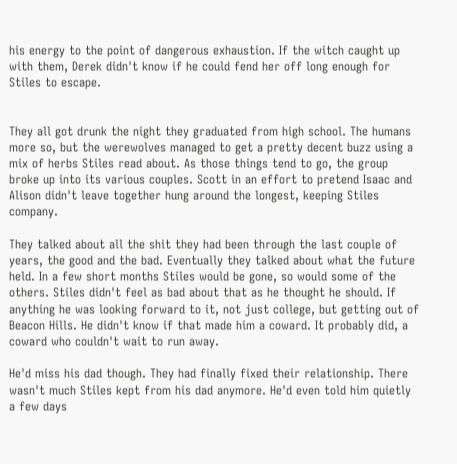his energy to the point of dangerous exhaustion. If the witch caught up with them, Derek didn't know if he could fend her off long enough for Stiles to escape.


They all got drunk the night they graduated from high school. The humans more so, but the werewolves managed to get a pretty decent buzz using a mix of herbs Stiles read about. As those things tend to go, the group broke up into its various couples. Scott in an effort to pretend Isaac and Alison didn't leave together hung around the longest, keeping Stiles company.

They talked about all the shit they had been through the last couple of years, the good and the bad. Eventually they talked about what the future held. In a few short months Stiles would be gone, so would some of the others. Stiles didn't feel as bad about that as he thought he should. If anything he was looking forward to it, not just college, but getting out of Beacon Hills. He didn't know if that made him a coward. It probably did, a coward who couldn't wait to run away.

He'd miss his dad though. They had finally fixed their relationship. There wasn't much Stiles kept from his dad anymore. He'd even told him quietly a few days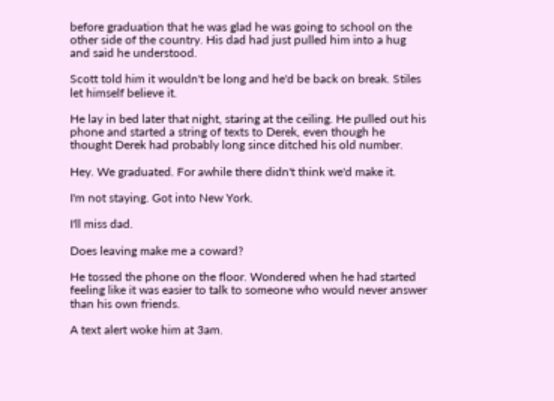before graduation that he was glad he was going to school on the other side of the country. His dad had just pulled him into a hug and said he understood.

Scott told him it wouldn't be long and he'd be back on break. Stiles let himself believe it.

He lay in bed later that night, staring at the ceiling. He pulled out his phone and started a string of texts to Derek, even though he thought Derek had probably long since ditched his old number.

Hey. We graduated. For awhile there didn't think we'd make it.

I'm not staying. Got into New York.

I'll miss dad.

Does leaving make me a coward?

He tossed the phone on the floor. Wondered when he had started feeling like it was easier to talk to someone who would never answer than his own friends.

A text alert woke him at 3am.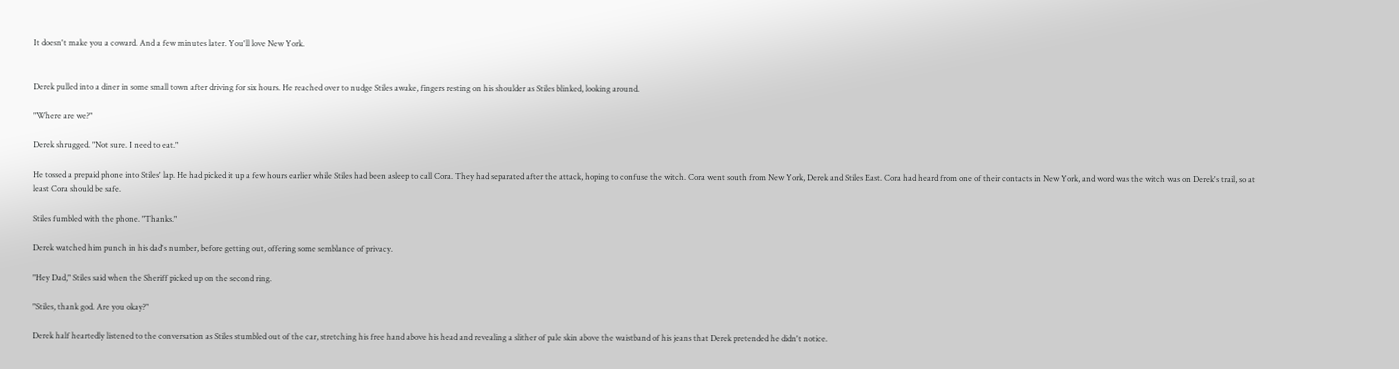It doesn't make you a coward. And a few minutes later. You'll love New York.


Derek pulled into a diner in some small town after driving for six hours. He reached over to nudge Stiles awake, fingers resting on his shoulder as Stiles blinked, looking around.

"Where are we?"

Derek shrugged. "Not sure. I need to eat."

He tossed a prepaid phone into Stiles' lap. He had picked it up a few hours earlier while Stiles had been asleep to call Cora. They had separated after the attack, hoping to confuse the witch. Cora went south from New York, Derek and Stiles East. Cora had heard from one of their contacts in New York, and word was the witch was on Derek's trail, so at least Cora should be safe.

Stiles fumbled with the phone. "Thanks."

Derek watched him punch in his dad's number, before getting out, offering some semblance of privacy.

"Hey Dad," Stiles said when the Sheriff picked up on the second ring.

"Stiles, thank god. Are you okay?"

Derek half heartedly listened to the conversation as Stiles stumbled out of the car, stretching his free hand above his head and revealing a slither of pale skin above the waistband of his jeans that Derek pretended he didn't notice.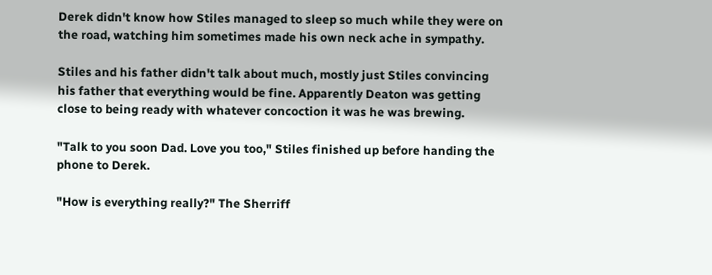Derek didn't know how Stiles managed to sleep so much while they were on the road, watching him sometimes made his own neck ache in sympathy.

Stiles and his father didn't talk about much, mostly just Stiles convincing his father that everything would be fine. Apparently Deaton was getting close to being ready with whatever concoction it was he was brewing.

"Talk to you soon Dad. Love you too," Stiles finished up before handing the phone to Derek.

"How is everything really?" The Sherriff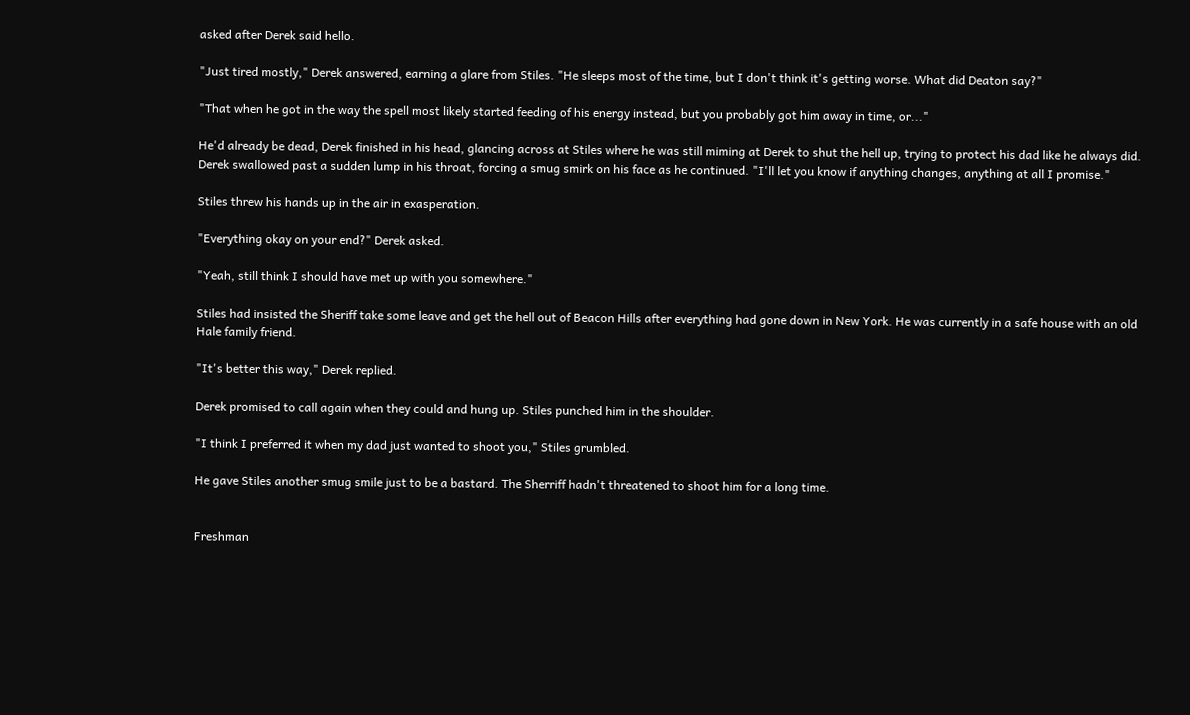asked after Derek said hello.

"Just tired mostly," Derek answered, earning a glare from Stiles. "He sleeps most of the time, but I don't think it's getting worse. What did Deaton say?"

"That when he got in the way the spell most likely started feeding of his energy instead, but you probably got him away in time, or..."

He'd already be dead, Derek finished in his head, glancing across at Stiles where he was still miming at Derek to shut the hell up, trying to protect his dad like he always did. Derek swallowed past a sudden lump in his throat, forcing a smug smirk on his face as he continued. "I'll let you know if anything changes, anything at all I promise."

Stiles threw his hands up in the air in exasperation.

"Everything okay on your end?" Derek asked.

"Yeah, still think I should have met up with you somewhere."

Stiles had insisted the Sheriff take some leave and get the hell out of Beacon Hills after everything had gone down in New York. He was currently in a safe house with an old Hale family friend.

"It's better this way," Derek replied.

Derek promised to call again when they could and hung up. Stiles punched him in the shoulder.

"I think I preferred it when my dad just wanted to shoot you," Stiles grumbled.

He gave Stiles another smug smile just to be a bastard. The Sherriff hadn't threatened to shoot him for a long time.


Freshman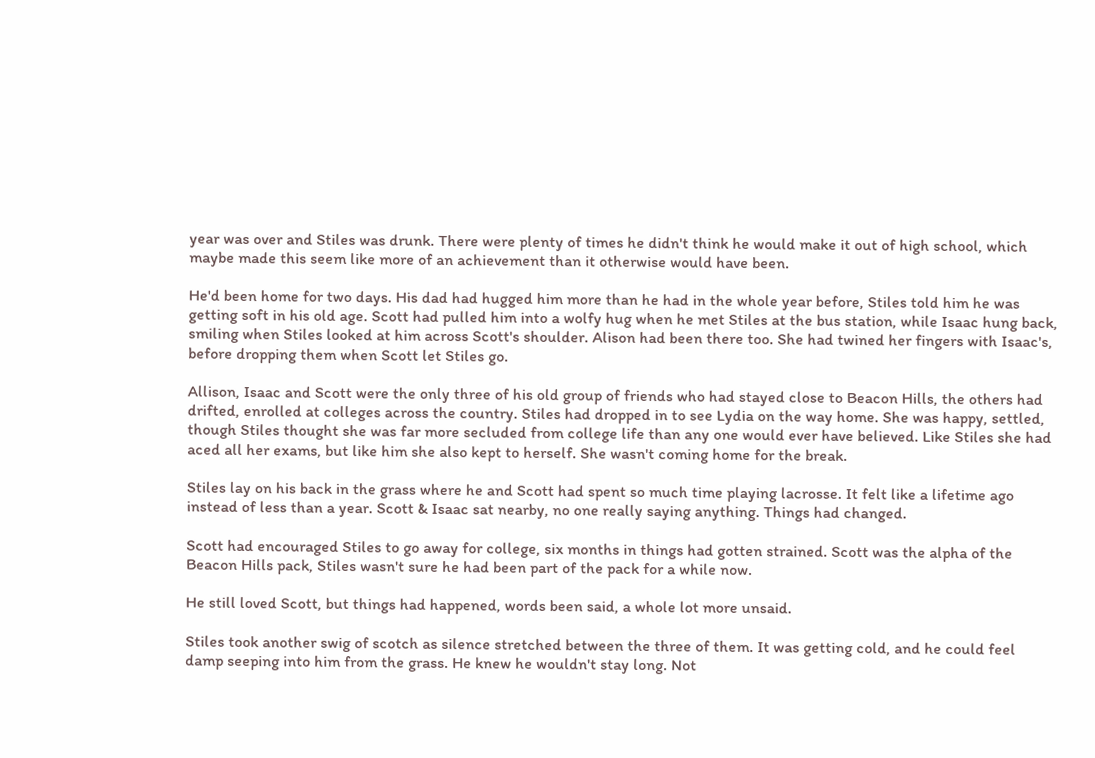year was over and Stiles was drunk. There were plenty of times he didn't think he would make it out of high school, which maybe made this seem like more of an achievement than it otherwise would have been.

He'd been home for two days. His dad had hugged him more than he had in the whole year before, Stiles told him he was getting soft in his old age. Scott had pulled him into a wolfy hug when he met Stiles at the bus station, while Isaac hung back, smiling when Stiles looked at him across Scott's shoulder. Alison had been there too. She had twined her fingers with Isaac's, before dropping them when Scott let Stiles go.

Allison, Isaac and Scott were the only three of his old group of friends who had stayed close to Beacon Hills, the others had drifted, enrolled at colleges across the country. Stiles had dropped in to see Lydia on the way home. She was happy, settled, though Stiles thought she was far more secluded from college life than any one would ever have believed. Like Stiles she had aced all her exams, but like him she also kept to herself. She wasn't coming home for the break.

Stiles lay on his back in the grass where he and Scott had spent so much time playing lacrosse. It felt like a lifetime ago instead of less than a year. Scott & Isaac sat nearby, no one really saying anything. Things had changed.

Scott had encouraged Stiles to go away for college, six months in things had gotten strained. Scott was the alpha of the Beacon Hills pack, Stiles wasn't sure he had been part of the pack for a while now.

He still loved Scott, but things had happened, words been said, a whole lot more unsaid.

Stiles took another swig of scotch as silence stretched between the three of them. It was getting cold, and he could feel damp seeping into him from the grass. He knew he wouldn't stay long. Not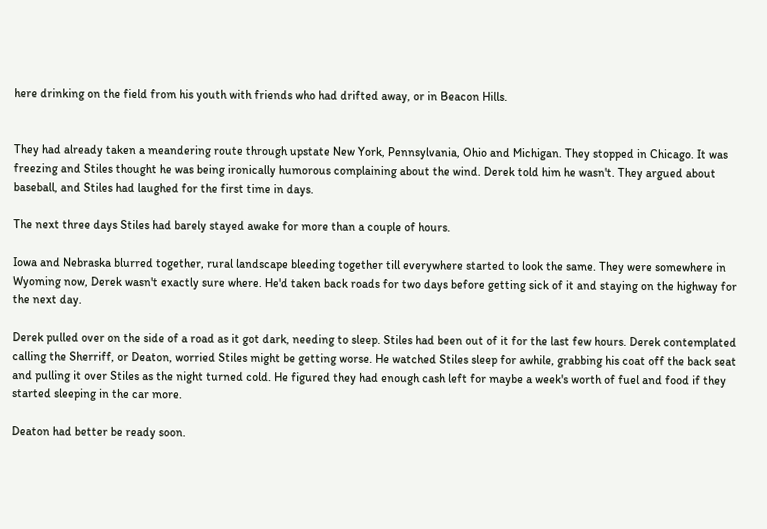here drinking on the field from his youth with friends who had drifted away, or in Beacon Hills.


They had already taken a meandering route through upstate New York, Pennsylvania, Ohio and Michigan. They stopped in Chicago. It was freezing and Stiles thought he was being ironically humorous complaining about the wind. Derek told him he wasn't. They argued about baseball, and Stiles had laughed for the first time in days.

The next three days Stiles had barely stayed awake for more than a couple of hours.

Iowa and Nebraska blurred together, rural landscape bleeding together till everywhere started to look the same. They were somewhere in Wyoming now, Derek wasn't exactly sure where. He'd taken back roads for two days before getting sick of it and staying on the highway for the next day.

Derek pulled over on the side of a road as it got dark, needing to sleep. Stiles had been out of it for the last few hours. Derek contemplated calling the Sherriff, or Deaton, worried Stiles might be getting worse. He watched Stiles sleep for awhile, grabbing his coat off the back seat and pulling it over Stiles as the night turned cold. He figured they had enough cash left for maybe a week's worth of fuel and food if they started sleeping in the car more.

Deaton had better be ready soon.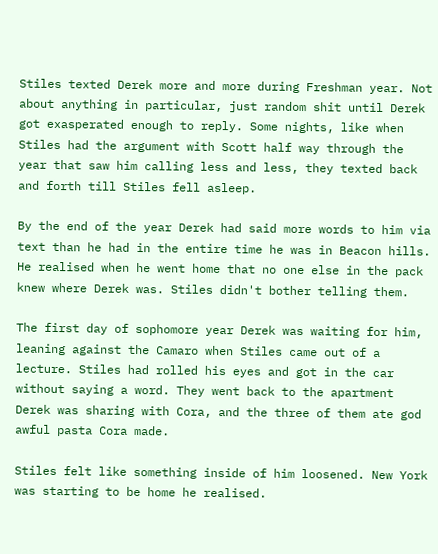Stiles texted Derek more and more during Freshman year. Not about anything in particular, just random shit until Derek got exasperated enough to reply. Some nights, like when Stiles had the argument with Scott half way through the year that saw him calling less and less, they texted back and forth till Stiles fell asleep.

By the end of the year Derek had said more words to him via text than he had in the entire time he was in Beacon hills. He realised when he went home that no one else in the pack knew where Derek was. Stiles didn't bother telling them.

The first day of sophomore year Derek was waiting for him, leaning against the Camaro when Stiles came out of a lecture. Stiles had rolled his eyes and got in the car without saying a word. They went back to the apartment Derek was sharing with Cora, and the three of them ate god awful pasta Cora made.

Stiles felt like something inside of him loosened. New York was starting to be home he realised.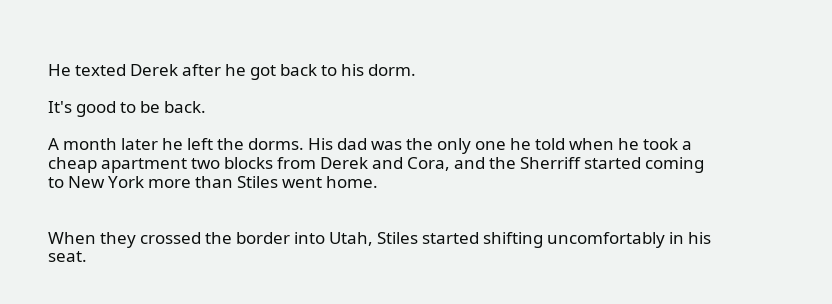He texted Derek after he got back to his dorm.

It's good to be back.

A month later he left the dorms. His dad was the only one he told when he took a cheap apartment two blocks from Derek and Cora, and the Sherriff started coming to New York more than Stiles went home.


When they crossed the border into Utah, Stiles started shifting uncomfortably in his seat.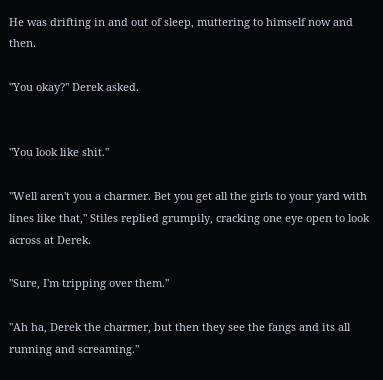He was drifting in and out of sleep, muttering to himself now and then.

"You okay?" Derek asked.


"You look like shit."

"Well aren't you a charmer. Bet you get all the girls to your yard with lines like that," Stiles replied grumpily, cracking one eye open to look across at Derek.

"Sure, I'm tripping over them."

"Ah ha, Derek the charmer, but then they see the fangs and its all running and screaming."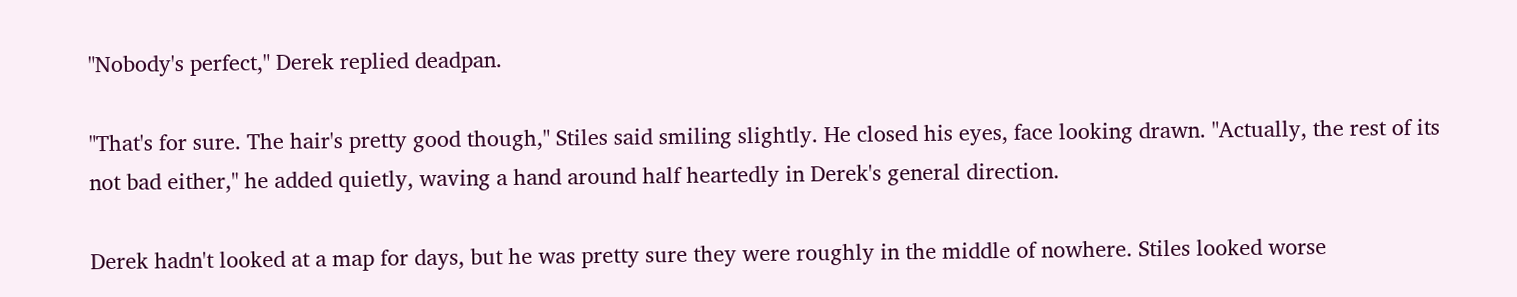"Nobody's perfect," Derek replied deadpan.

"That's for sure. The hair's pretty good though," Stiles said smiling slightly. He closed his eyes, face looking drawn. "Actually, the rest of its not bad either," he added quietly, waving a hand around half heartedly in Derek's general direction.

Derek hadn't looked at a map for days, but he was pretty sure they were roughly in the middle of nowhere. Stiles looked worse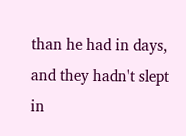than he had in days, and they hadn't slept in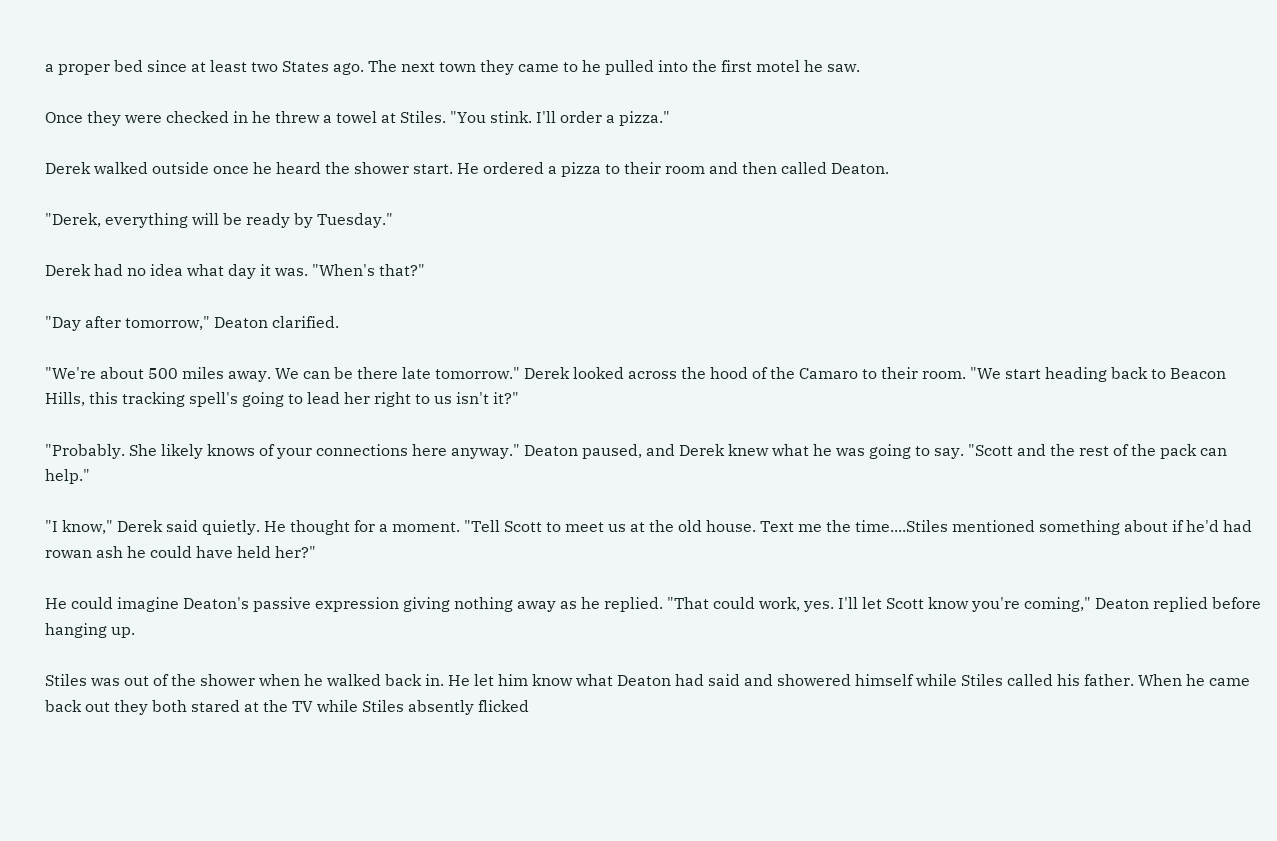a proper bed since at least two States ago. The next town they came to he pulled into the first motel he saw.

Once they were checked in he threw a towel at Stiles. "You stink. I'll order a pizza."

Derek walked outside once he heard the shower start. He ordered a pizza to their room and then called Deaton.

"Derek, everything will be ready by Tuesday."

Derek had no idea what day it was. "When's that?"

"Day after tomorrow," Deaton clarified.

"We're about 500 miles away. We can be there late tomorrow." Derek looked across the hood of the Camaro to their room. "We start heading back to Beacon Hills, this tracking spell's going to lead her right to us isn't it?"

"Probably. She likely knows of your connections here anyway." Deaton paused, and Derek knew what he was going to say. "Scott and the rest of the pack can help."

"I know," Derek said quietly. He thought for a moment. "Tell Scott to meet us at the old house. Text me the time....Stiles mentioned something about if he'd had rowan ash he could have held her?"

He could imagine Deaton's passive expression giving nothing away as he replied. "That could work, yes. I'll let Scott know you're coming," Deaton replied before hanging up.

Stiles was out of the shower when he walked back in. He let him know what Deaton had said and showered himself while Stiles called his father. When he came back out they both stared at the TV while Stiles absently flicked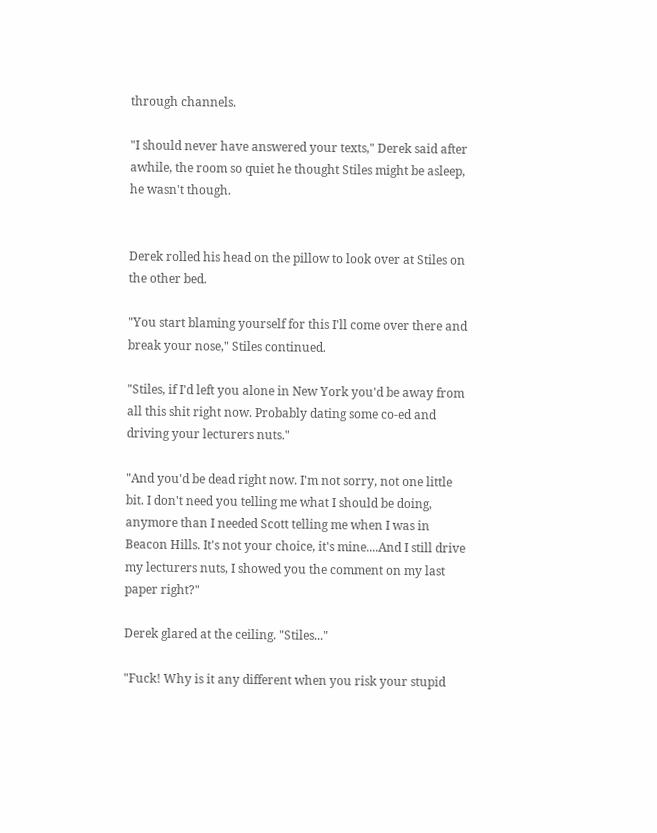through channels.

"I should never have answered your texts," Derek said after awhile, the room so quiet he thought Stiles might be asleep, he wasn't though.


Derek rolled his head on the pillow to look over at Stiles on the other bed.

"You start blaming yourself for this I'll come over there and break your nose," Stiles continued.

"Stiles, if I'd left you alone in New York you'd be away from all this shit right now. Probably dating some co-ed and driving your lecturers nuts."

"And you'd be dead right now. I'm not sorry, not one little bit. I don't need you telling me what I should be doing, anymore than I needed Scott telling me when I was in Beacon Hills. It's not your choice, it's mine....And I still drive my lecturers nuts, I showed you the comment on my last paper right?"

Derek glared at the ceiling. "Stiles..."

"Fuck! Why is it any different when you risk your stupid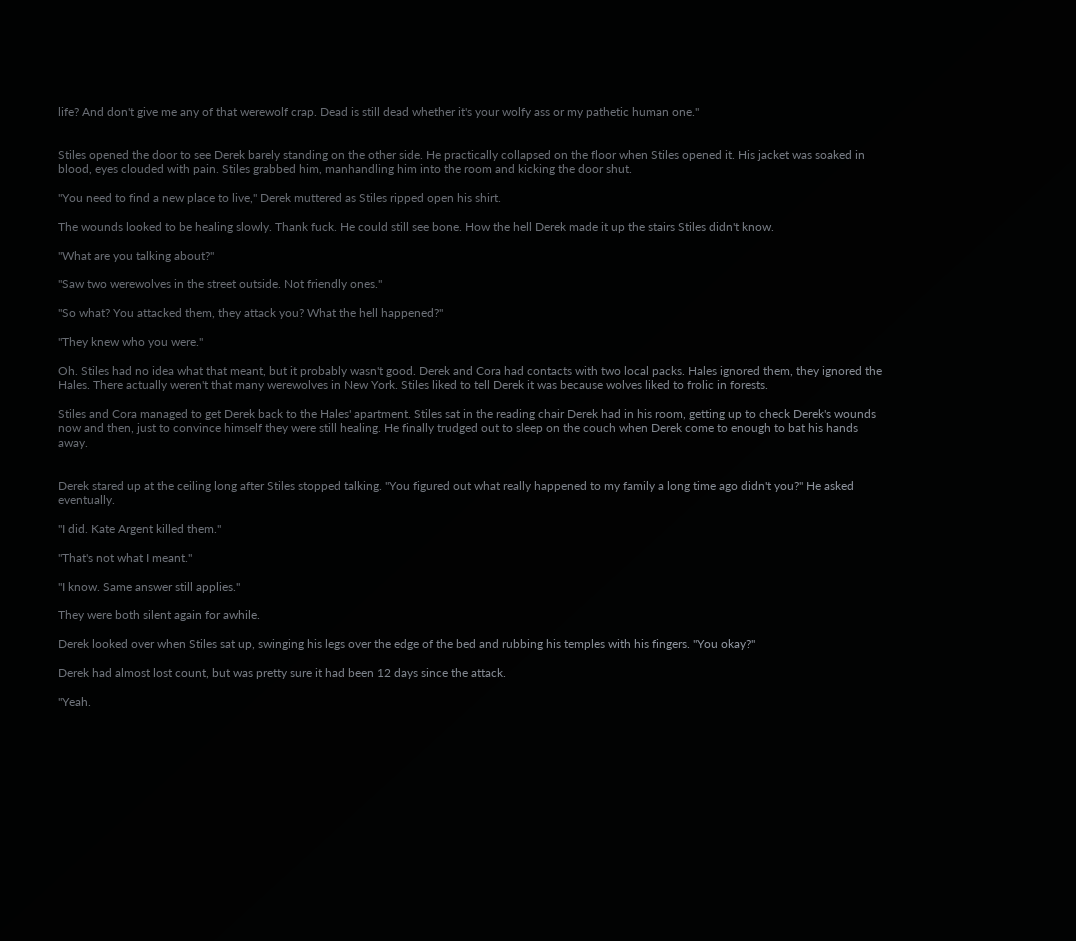life? And don't give me any of that werewolf crap. Dead is still dead whether it's your wolfy ass or my pathetic human one."


Stiles opened the door to see Derek barely standing on the other side. He practically collapsed on the floor when Stiles opened it. His jacket was soaked in blood, eyes clouded with pain. Stiles grabbed him, manhandling him into the room and kicking the door shut.

"You need to find a new place to live," Derek muttered as Stiles ripped open his shirt.

The wounds looked to be healing slowly. Thank fuck. He could still see bone. How the hell Derek made it up the stairs Stiles didn't know.

"What are you talking about?"

"Saw two werewolves in the street outside. Not friendly ones."

"So what? You attacked them, they attack you? What the hell happened?"

"They knew who you were."

Oh. Stiles had no idea what that meant, but it probably wasn't good. Derek and Cora had contacts with two local packs. Hales ignored them, they ignored the Hales. There actually weren't that many werewolves in New York. Stiles liked to tell Derek it was because wolves liked to frolic in forests.

Stiles and Cora managed to get Derek back to the Hales' apartment. Stiles sat in the reading chair Derek had in his room, getting up to check Derek's wounds now and then, just to convince himself they were still healing. He finally trudged out to sleep on the couch when Derek come to enough to bat his hands away.


Derek stared up at the ceiling long after Stiles stopped talking. "You figured out what really happened to my family a long time ago didn't you?" He asked eventually.

"I did. Kate Argent killed them."

"That's not what I meant."

"I know. Same answer still applies."

They were both silent again for awhile.

Derek looked over when Stiles sat up, swinging his legs over the edge of the bed and rubbing his temples with his fingers. "You okay?"

Derek had almost lost count, but was pretty sure it had been 12 days since the attack.

"Yeah.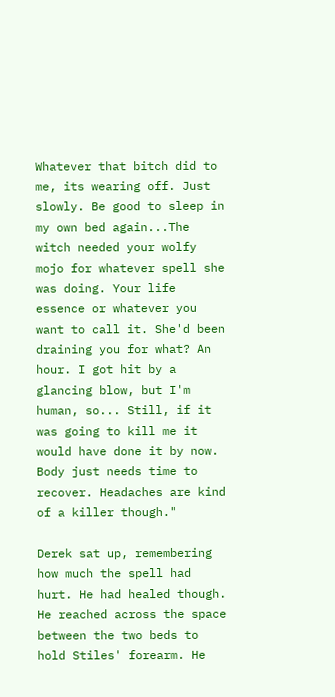Whatever that bitch did to me, its wearing off. Just slowly. Be good to sleep in my own bed again...The witch needed your wolfy mojo for whatever spell she was doing. Your life essence or whatever you want to call it. She'd been draining you for what? An hour. I got hit by a glancing blow, but I'm human, so... Still, if it was going to kill me it would have done it by now. Body just needs time to recover. Headaches are kind of a killer though."

Derek sat up, remembering how much the spell had hurt. He had healed though. He reached across the space between the two beds to hold Stiles' forearm. He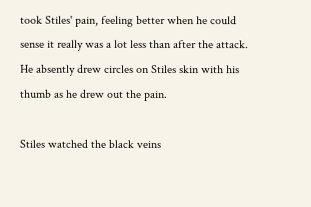took Stiles' pain, feeling better when he could sense it really was a lot less than after the attack. He absently drew circles on Stiles skin with his thumb as he drew out the pain.

Stiles watched the black veins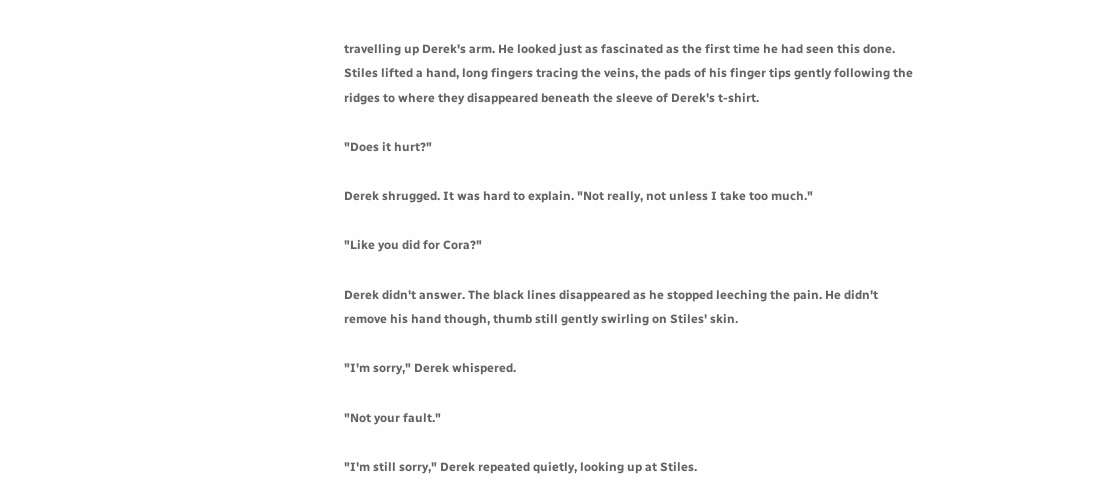travelling up Derek's arm. He looked just as fascinated as the first time he had seen this done. Stiles lifted a hand, long fingers tracing the veins, the pads of his finger tips gently following the ridges to where they disappeared beneath the sleeve of Derek's t-shirt.

"Does it hurt?"

Derek shrugged. It was hard to explain. "Not really, not unless I take too much."

"Like you did for Cora?"

Derek didn't answer. The black lines disappeared as he stopped leeching the pain. He didn't remove his hand though, thumb still gently swirling on Stiles' skin.

"I'm sorry," Derek whispered.

"Not your fault."

"I'm still sorry," Derek repeated quietly, looking up at Stiles.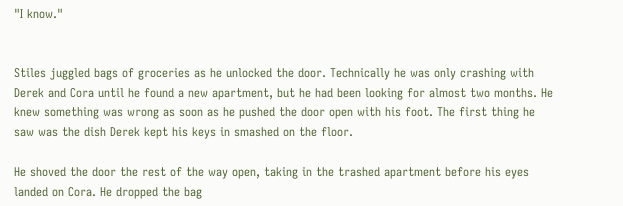"I know."


Stiles juggled bags of groceries as he unlocked the door. Technically he was only crashing with Derek and Cora until he found a new apartment, but he had been looking for almost two months. He knew something was wrong as soon as he pushed the door open with his foot. The first thing he saw was the dish Derek kept his keys in smashed on the floor.

He shoved the door the rest of the way open, taking in the trashed apartment before his eyes landed on Cora. He dropped the bag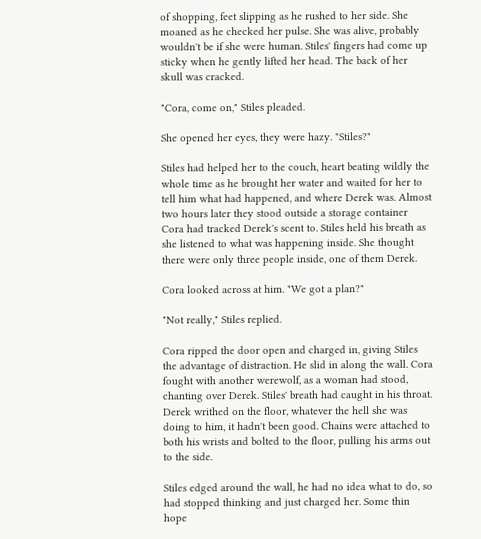of shopping, feet slipping as he rushed to her side. She moaned as he checked her pulse. She was alive, probably wouldn't be if she were human. Stiles' fingers had come up sticky when he gently lifted her head. The back of her skull was cracked.

"Cora, come on," Stiles pleaded.

She opened her eyes, they were hazy. "Stiles?"

Stiles had helped her to the couch, heart beating wildly the whole time as he brought her water and waited for her to tell him what had happened, and where Derek was. Almost two hours later they stood outside a storage container Cora had tracked Derek's scent to. Stiles held his breath as she listened to what was happening inside. She thought there were only three people inside, one of them Derek.

Cora looked across at him. "We got a plan?"

"Not really," Stiles replied.

Cora ripped the door open and charged in, giving Stiles the advantage of distraction. He slid in along the wall. Cora fought with another werewolf, as a woman had stood, chanting over Derek. Stiles' breath had caught in his throat. Derek writhed on the floor, whatever the hell she was doing to him, it hadn't been good. Chains were attached to both his wrists and bolted to the floor, pulling his arms out to the side.

Stiles edged around the wall, he had no idea what to do, so had stopped thinking and just charged her. Some thin hope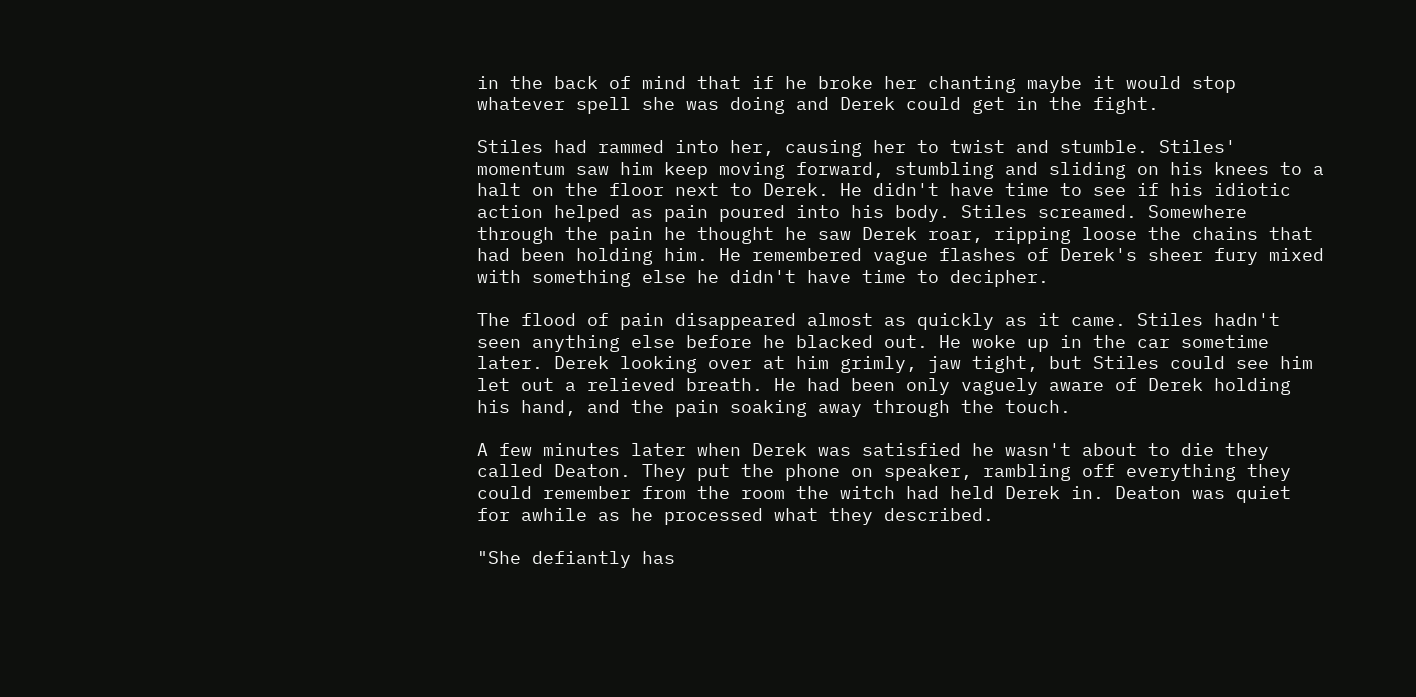in the back of mind that if he broke her chanting maybe it would stop whatever spell she was doing and Derek could get in the fight.

Stiles had rammed into her, causing her to twist and stumble. Stiles' momentum saw him keep moving forward, stumbling and sliding on his knees to a halt on the floor next to Derek. He didn't have time to see if his idiotic action helped as pain poured into his body. Stiles screamed. Somewhere through the pain he thought he saw Derek roar, ripping loose the chains that had been holding him. He remembered vague flashes of Derek's sheer fury mixed with something else he didn't have time to decipher.

The flood of pain disappeared almost as quickly as it came. Stiles hadn't seen anything else before he blacked out. He woke up in the car sometime later. Derek looking over at him grimly, jaw tight, but Stiles could see him let out a relieved breath. He had been only vaguely aware of Derek holding his hand, and the pain soaking away through the touch.

A few minutes later when Derek was satisfied he wasn't about to die they called Deaton. They put the phone on speaker, rambling off everything they could remember from the room the witch had held Derek in. Deaton was quiet for awhile as he processed what they described.

"She defiantly has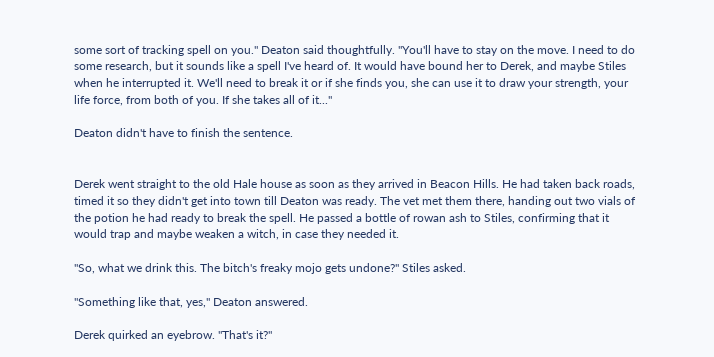some sort of tracking spell on you." Deaton said thoughtfully. "You'll have to stay on the move. I need to do some research, but it sounds like a spell I've heard of. It would have bound her to Derek, and maybe Stiles when he interrupted it. We'll need to break it or if she finds you, she can use it to draw your strength, your life force, from both of you. If she takes all of it..."

Deaton didn't have to finish the sentence.


Derek went straight to the old Hale house as soon as they arrived in Beacon Hills. He had taken back roads, timed it so they didn't get into town till Deaton was ready. The vet met them there, handing out two vials of the potion he had ready to break the spell. He passed a bottle of rowan ash to Stiles, confirming that it would trap and maybe weaken a witch, in case they needed it.

"So, what we drink this. The bitch's freaky mojo gets undone?" Stiles asked.

"Something like that, yes," Deaton answered.

Derek quirked an eyebrow. "That's it?"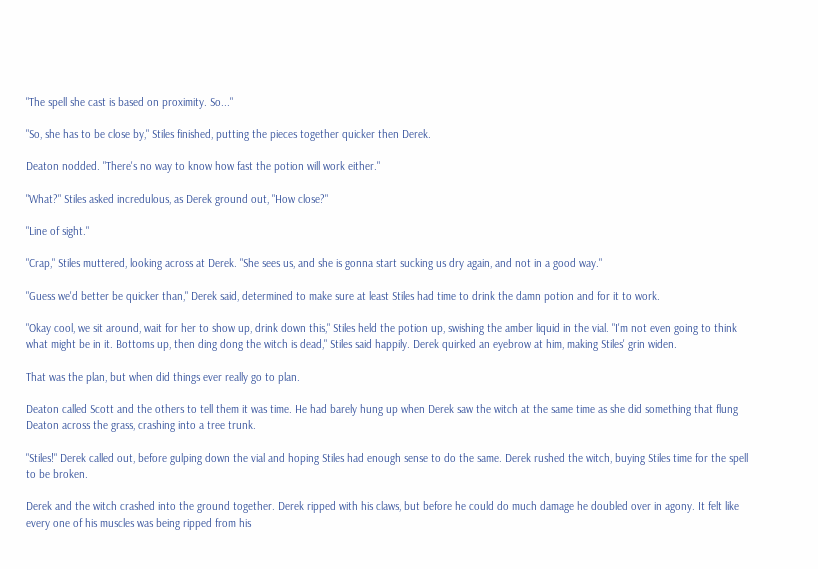"The spell she cast is based on proximity. So..."

"So, she has to be close by," Stiles finished, putting the pieces together quicker then Derek.

Deaton nodded. "There's no way to know how fast the potion will work either."

"What?" Stiles asked incredulous, as Derek ground out, "How close?"

"Line of sight."

"Crap," Stiles muttered, looking across at Derek. "She sees us, and she is gonna start sucking us dry again, and not in a good way."

"Guess we'd better be quicker than," Derek said, determined to make sure at least Stiles had time to drink the damn potion and for it to work.

"Okay cool, we sit around, wait for her to show up, drink down this," Stiles held the potion up, swishing the amber liquid in the vial. "I'm not even going to think what might be in it. Bottoms up, then ding dong the witch is dead," Stiles said happily. Derek quirked an eyebrow at him, making Stiles' grin widen.

That was the plan, but when did things ever really go to plan.

Deaton called Scott and the others to tell them it was time. He had barely hung up when Derek saw the witch at the same time as she did something that flung Deaton across the grass, crashing into a tree trunk.

"Stiles!" Derek called out, before gulping down the vial and hoping Stiles had enough sense to do the same. Derek rushed the witch, buying Stiles time for the spell to be broken.

Derek and the witch crashed into the ground together. Derek ripped with his claws, but before he could do much damage he doubled over in agony. It felt like every one of his muscles was being ripped from his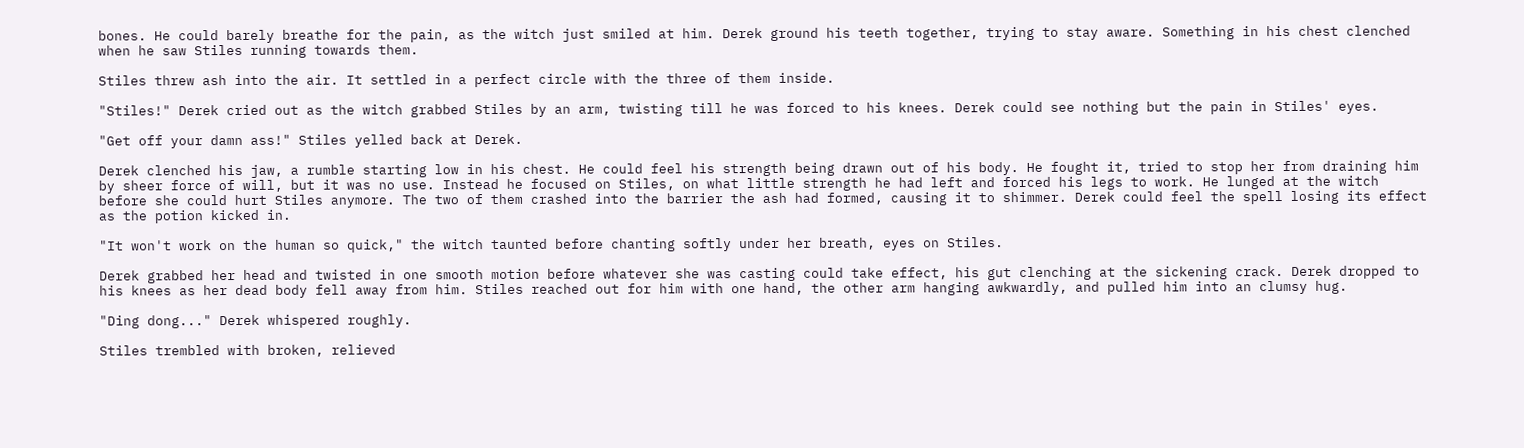bones. He could barely breathe for the pain, as the witch just smiled at him. Derek ground his teeth together, trying to stay aware. Something in his chest clenched when he saw Stiles running towards them.

Stiles threw ash into the air. It settled in a perfect circle with the three of them inside.

"Stiles!" Derek cried out as the witch grabbed Stiles by an arm, twisting till he was forced to his knees. Derek could see nothing but the pain in Stiles' eyes.

"Get off your damn ass!" Stiles yelled back at Derek.

Derek clenched his jaw, a rumble starting low in his chest. He could feel his strength being drawn out of his body. He fought it, tried to stop her from draining him by sheer force of will, but it was no use. Instead he focused on Stiles, on what little strength he had left and forced his legs to work. He lunged at the witch before she could hurt Stiles anymore. The two of them crashed into the barrier the ash had formed, causing it to shimmer. Derek could feel the spell losing its effect as the potion kicked in.

"It won't work on the human so quick," the witch taunted before chanting softly under her breath, eyes on Stiles.

Derek grabbed her head and twisted in one smooth motion before whatever she was casting could take effect, his gut clenching at the sickening crack. Derek dropped to his knees as her dead body fell away from him. Stiles reached out for him with one hand, the other arm hanging awkwardly, and pulled him into an clumsy hug.

"Ding dong..." Derek whispered roughly.

Stiles trembled with broken, relieved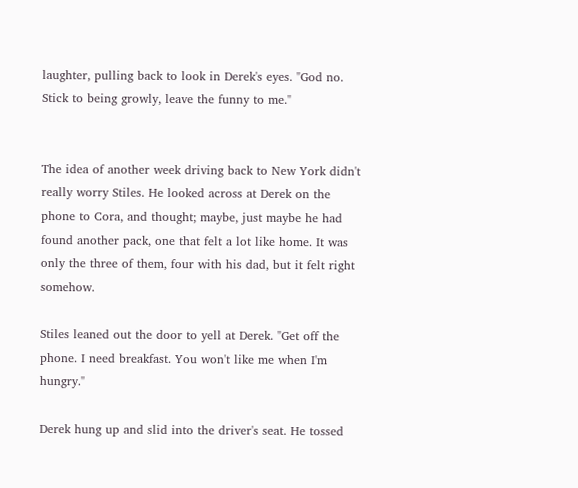laughter, pulling back to look in Derek's eyes. "God no. Stick to being growly, leave the funny to me."


The idea of another week driving back to New York didn't really worry Stiles. He looked across at Derek on the phone to Cora, and thought; maybe, just maybe he had found another pack, one that felt a lot like home. It was only the three of them, four with his dad, but it felt right somehow.

Stiles leaned out the door to yell at Derek. "Get off the phone. I need breakfast. You won't like me when I'm hungry."

Derek hung up and slid into the driver's seat. He tossed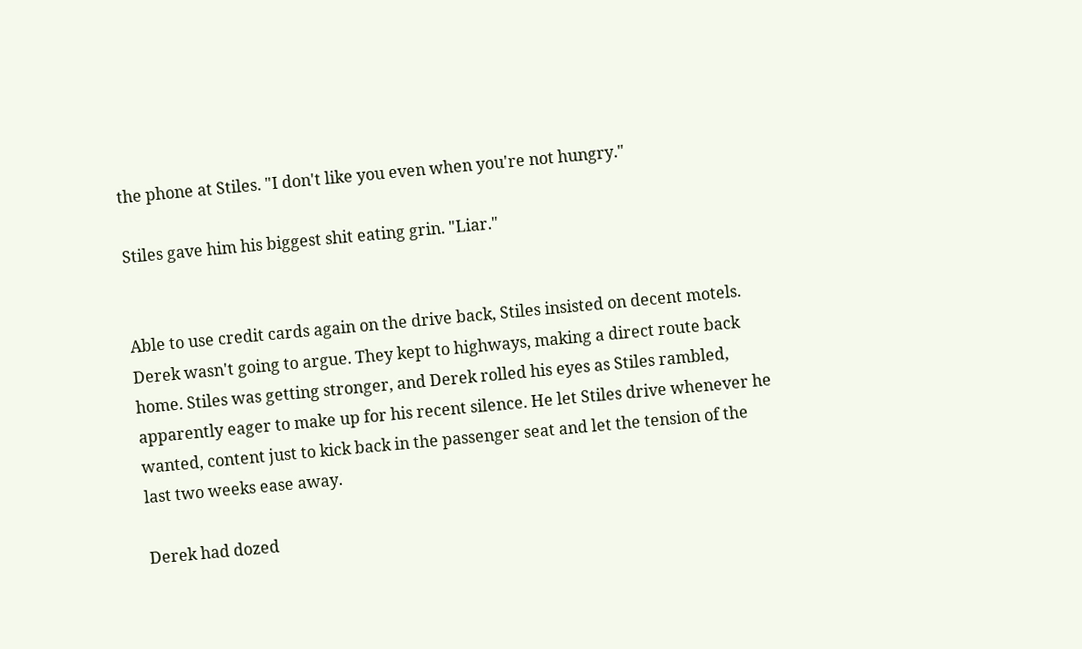the phone at Stiles. "I don't like you even when you're not hungry."

Stiles gave him his biggest shit eating grin. "Liar."


Able to use credit cards again on the drive back, Stiles insisted on decent motels. Derek wasn't going to argue. They kept to highways, making a direct route back home. Stiles was getting stronger, and Derek rolled his eyes as Stiles rambled, apparently eager to make up for his recent silence. He let Stiles drive whenever he wanted, content just to kick back in the passenger seat and let the tension of the last two weeks ease away.

Derek had dozed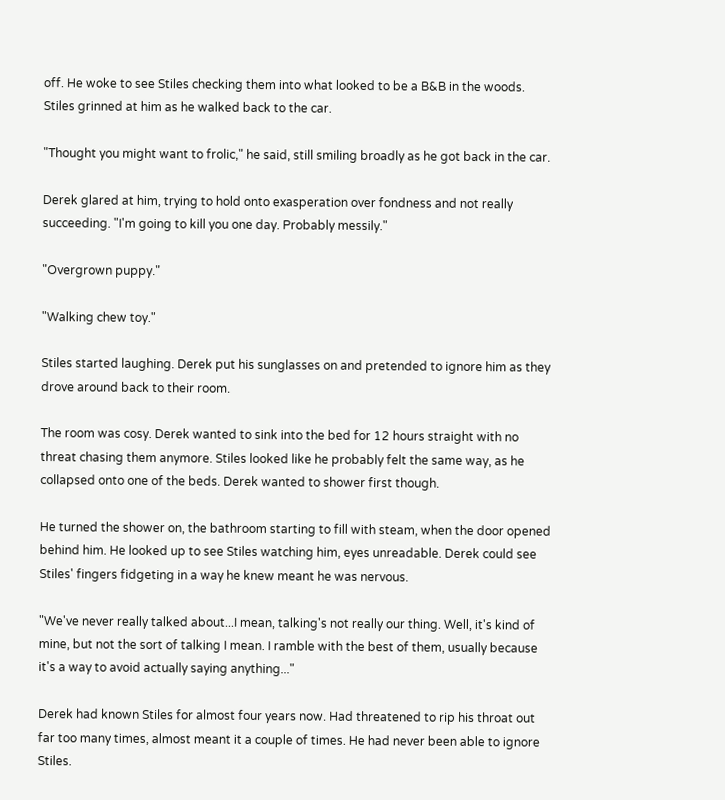off. He woke to see Stiles checking them into what looked to be a B&B in the woods. Stiles grinned at him as he walked back to the car.

"Thought you might want to frolic," he said, still smiling broadly as he got back in the car.

Derek glared at him, trying to hold onto exasperation over fondness and not really succeeding. "I'm going to kill you one day. Probably messily."

"Overgrown puppy."

"Walking chew toy."

Stiles started laughing. Derek put his sunglasses on and pretended to ignore him as they drove around back to their room.

The room was cosy. Derek wanted to sink into the bed for 12 hours straight with no threat chasing them anymore. Stiles looked like he probably felt the same way, as he collapsed onto one of the beds. Derek wanted to shower first though.

He turned the shower on, the bathroom starting to fill with steam, when the door opened behind him. He looked up to see Stiles watching him, eyes unreadable. Derek could see Stiles' fingers fidgeting in a way he knew meant he was nervous.

"We've never really talked about...I mean, talking's not really our thing. Well, it's kind of mine, but not the sort of talking I mean. I ramble with the best of them, usually because it's a way to avoid actually saying anything..."

Derek had known Stiles for almost four years now. Had threatened to rip his throat out far too many times, almost meant it a couple of times. He had never been able to ignore Stiles.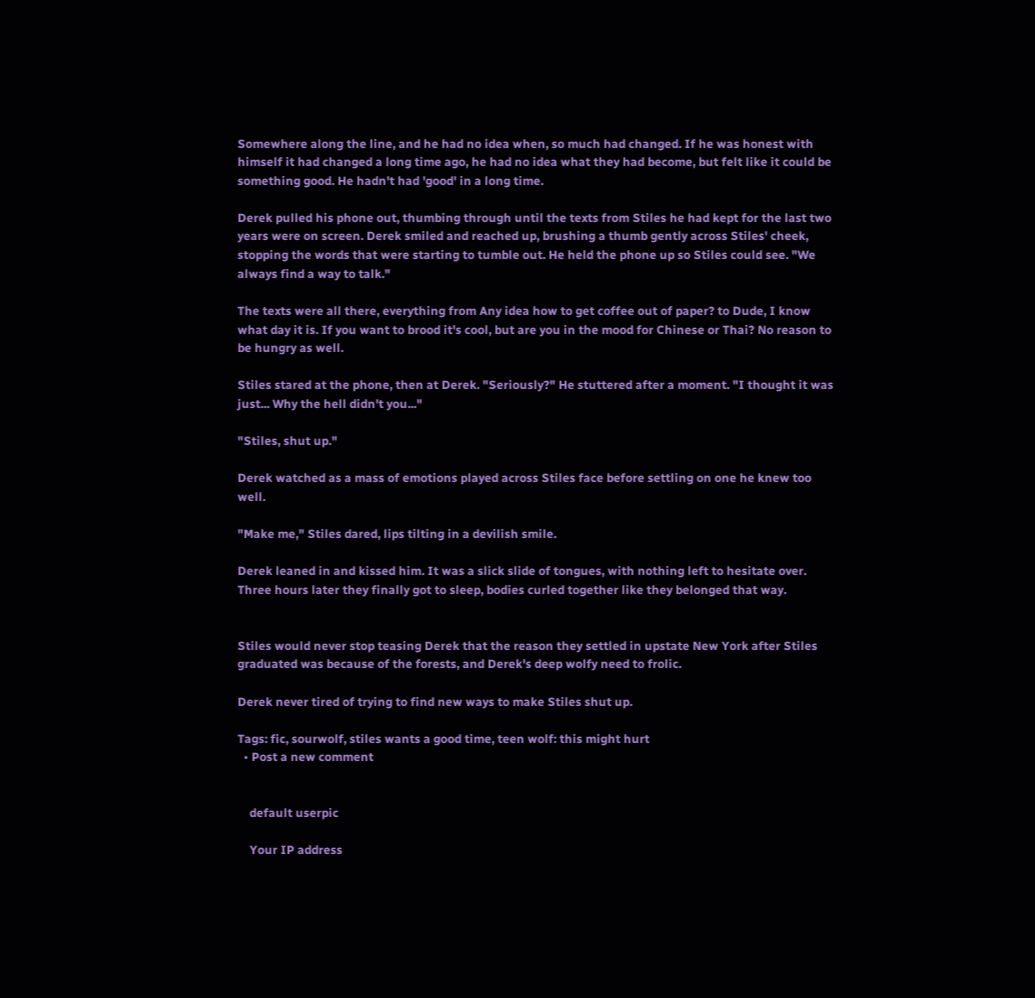Somewhere along the line, and he had no idea when, so much had changed. If he was honest with himself it had changed a long time ago, he had no idea what they had become, but felt like it could be something good. He hadn't had 'good' in a long time.

Derek pulled his phone out, thumbing through until the texts from Stiles he had kept for the last two years were on screen. Derek smiled and reached up, brushing a thumb gently across Stiles' cheek, stopping the words that were starting to tumble out. He held the phone up so Stiles could see. "We always find a way to talk."

The texts were all there, everything from Any idea how to get coffee out of paper? to Dude, I know what day it is. If you want to brood it's cool, but are you in the mood for Chinese or Thai? No reason to be hungry as well.

Stiles stared at the phone, then at Derek. "Seriously?" He stuttered after a moment. "I thought it was just... Why the hell didn't you..."

"Stiles, shut up."

Derek watched as a mass of emotions played across Stiles face before settling on one he knew too well.

"Make me," Stiles dared, lips tilting in a devilish smile.

Derek leaned in and kissed him. It was a slick slide of tongues, with nothing left to hesitate over. Three hours later they finally got to sleep, bodies curled together like they belonged that way.


Stiles would never stop teasing Derek that the reason they settled in upstate New York after Stiles graduated was because of the forests, and Derek's deep wolfy need to frolic.

Derek never tired of trying to find new ways to make Stiles shut up.

Tags: fic, sourwolf, stiles wants a good time, teen wolf: this might hurt
  • Post a new comment


    default userpic

    Your IP address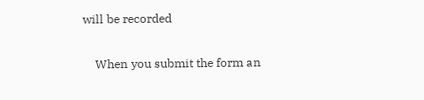will be recorded

    When you submit the form an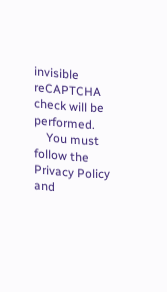invisible reCAPTCHA check will be performed.
    You must follow the Privacy Policy and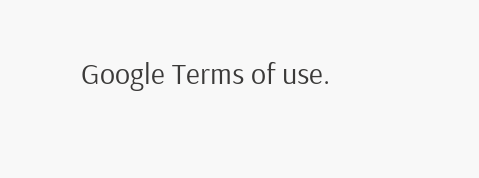Google Terms of use.